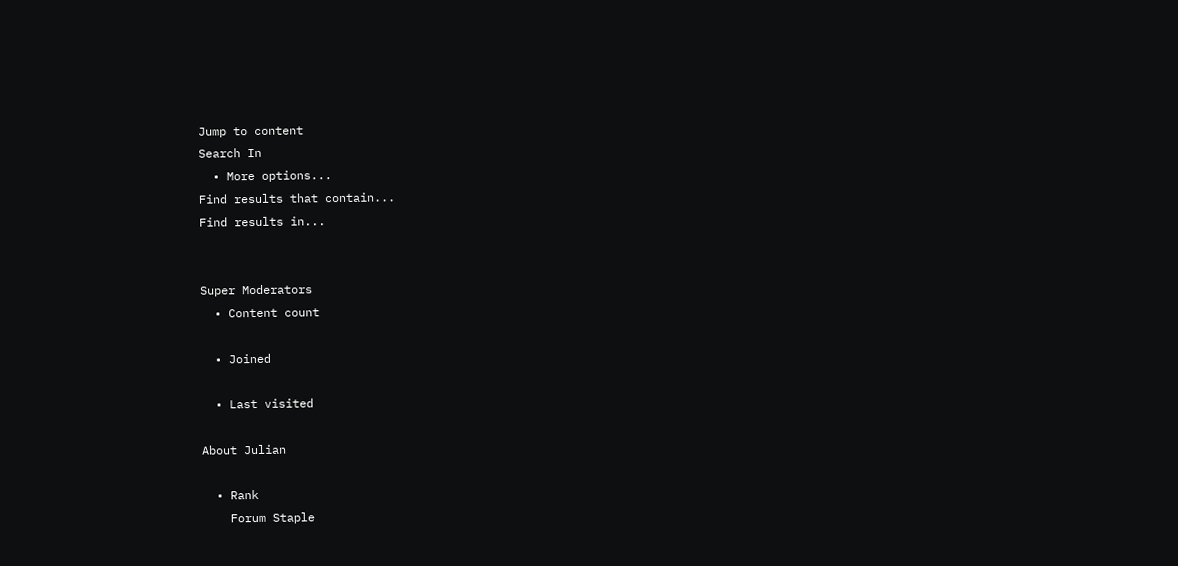Jump to content
Search In
  • More options...
Find results that contain...
Find results in...


Super Moderators
  • Content count

  • Joined

  • Last visited

About Julian

  • Rank
    Forum Staple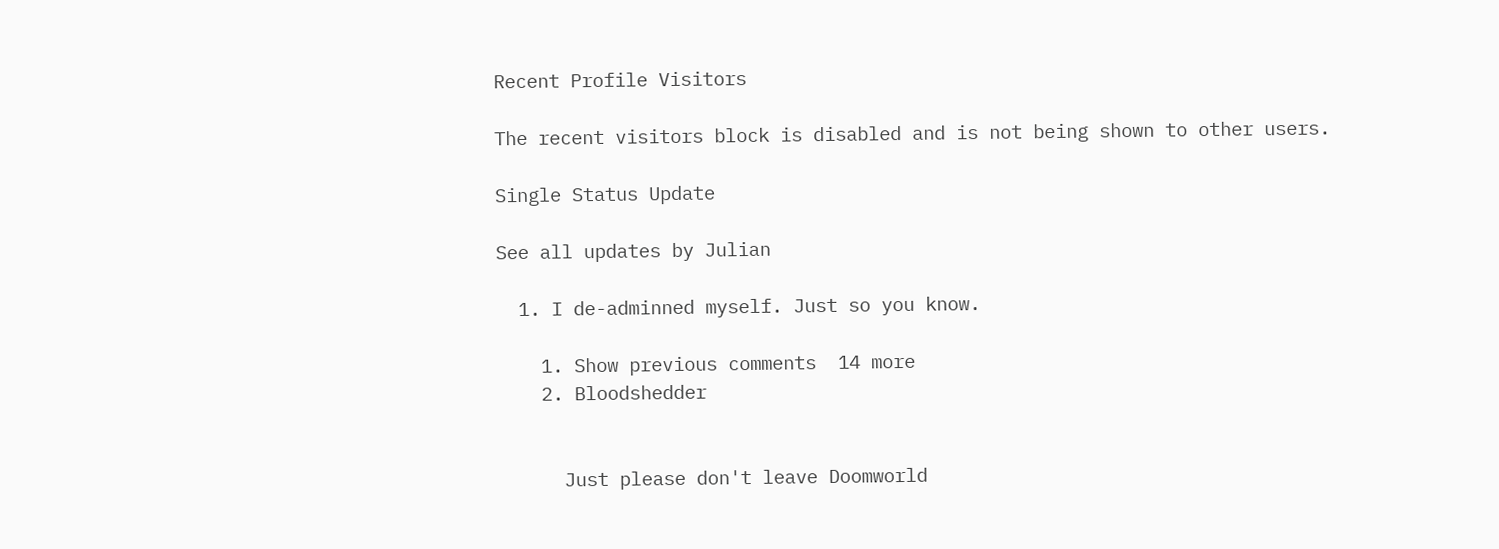Recent Profile Visitors

The recent visitors block is disabled and is not being shown to other users.

Single Status Update

See all updates by Julian

  1. I de-adminned myself. Just so you know.

    1. Show previous comments  14 more
    2. Bloodshedder


      Just please don't leave Doomworld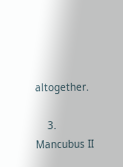altogether.

    3. Mancubus II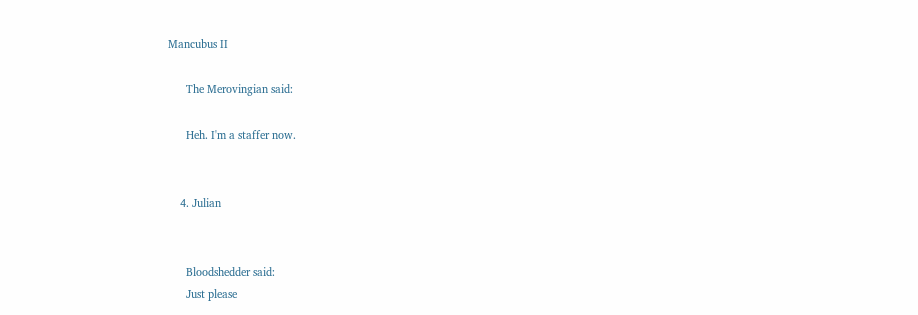Mancubus II

      The Merovingian said:

      Heh. I'm a staffer now.


    4. Julian


      Bloodshedder said:
      Just please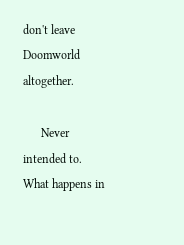don't leave Doomworld altogether.

      Never intended to. What happens in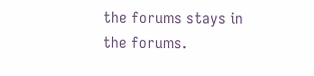the forums stays in the forums.